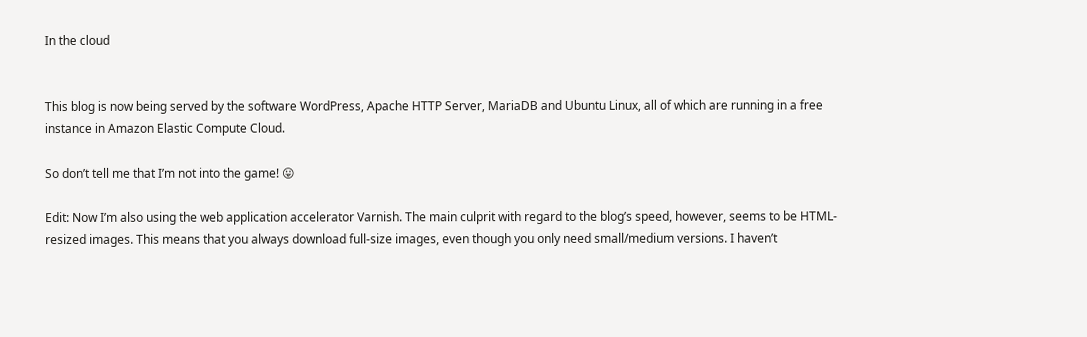In the cloud


This blog is now being served by the software WordPress, Apache HTTP Server, MariaDB and Ubuntu Linux, all of which are running in a free instance in Amazon Elastic Compute Cloud.

So don’t tell me that I’m not into the game! 😛

Edit: Now I’m also using the web application accelerator Varnish. The main culprit with regard to the blog’s speed, however, seems to be HTML-resized images. This means that you always download full-size images, even though you only need small/medium versions. I haven’t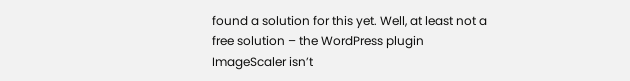found a solution for this yet. Well, at least not a free solution – the WordPress plugin ImageScaler isn’t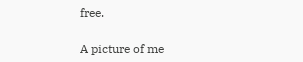free.

A picture of me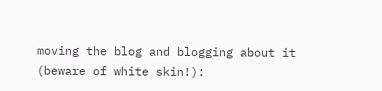moving the blog and blogging about it (beware of white skin!):